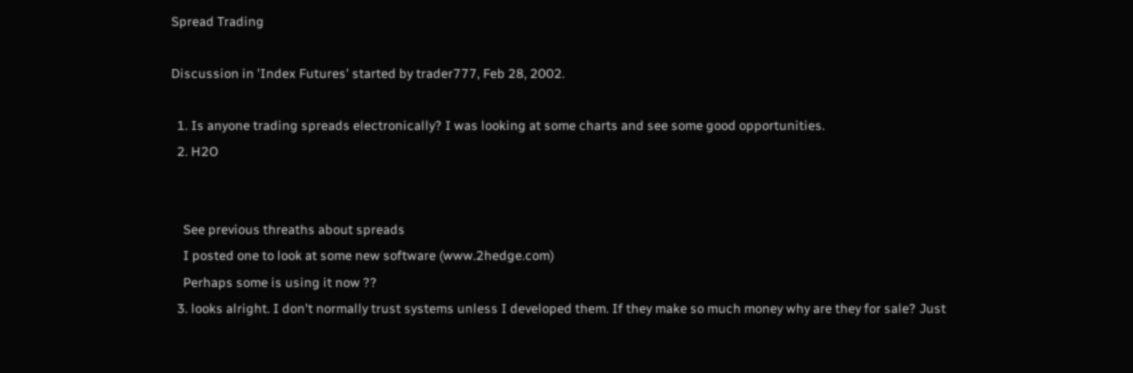Spread Trading

Discussion in 'Index Futures' started by trader777, Feb 28, 2002.

  1. Is anyone trading spreads electronically? I was looking at some charts and see some good opportunities.
  2. H2O


    See previous threaths about spreads
    I posted one to look at some new software (www.2hedge.com)
    Perhaps some is using it now ??
  3. looks alright. I don't normally trust systems unless I developed them. If they make so much money why are they for sale? Just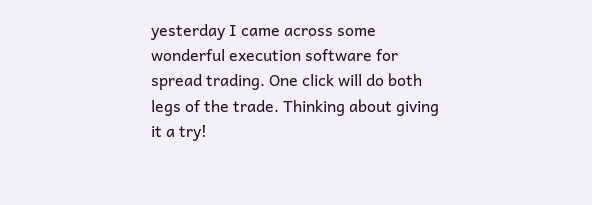yesterday I came across some wonderful execution software for spread trading. One click will do both legs of the trade. Thinking about giving it a try!